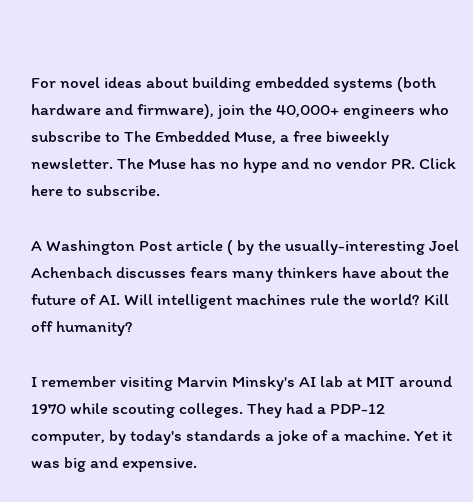For novel ideas about building embedded systems (both hardware and firmware), join the 40,000+ engineers who subscribe to The Embedded Muse, a free biweekly newsletter. The Muse has no hype and no vendor PR. Click here to subscribe.

A Washington Post article ( by the usually-interesting Joel Achenbach discusses fears many thinkers have about the future of AI. Will intelligent machines rule the world? Kill off humanity?

I remember visiting Marvin Minsky's AI lab at MIT around 1970 while scouting colleges. They had a PDP-12 computer, by today's standards a joke of a machine. Yet it was big and expensive.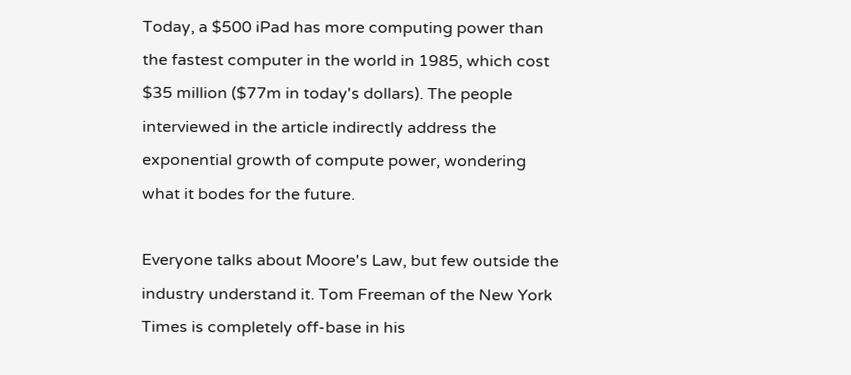Today, a $500 iPad has more computing power than the fastest computer in the world in 1985, which cost $35 million ($77m in today's dollars). The people interviewed in the article indirectly address the exponential growth of compute power, wondering what it bodes for the future.

Everyone talks about Moore's Law, but few outside the industry understand it. Tom Freeman of the New York Times is completely off-base in his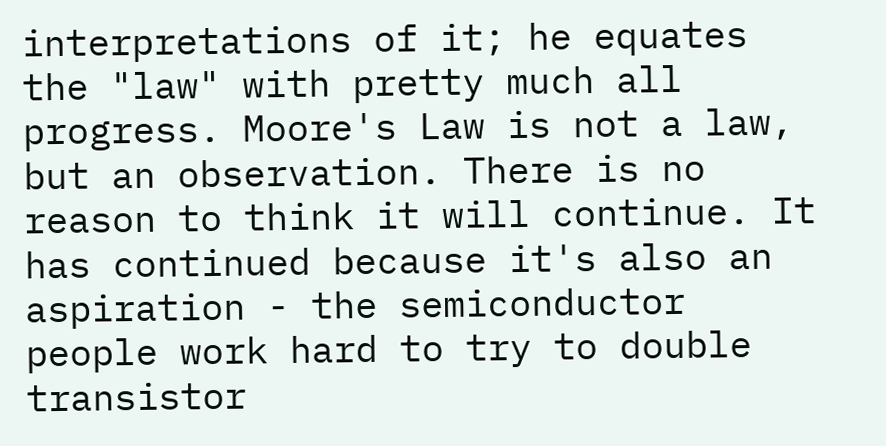interpretations of it; he equates the "law" with pretty much all progress. Moore's Law is not a law, but an observation. There is no reason to think it will continue. It has continued because it's also an aspiration - the semiconductor people work hard to try to double transistor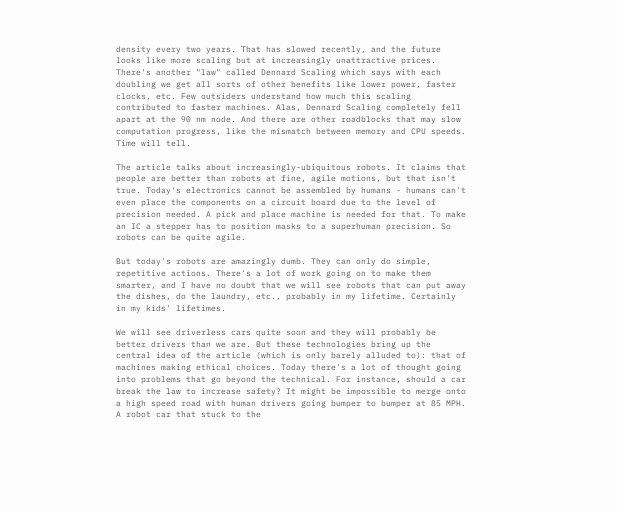density every two years. That has slowed recently, and the future looks like more scaling but at increasingly unattractive prices. There's another "law" called Dennard Scaling which says with each doubling we get all sorts of other benefits like lower power, faster clocks, etc. Few outsiders understand how much this scaling contributed to faster machines. Alas, Dennard Scaling completely fell apart at the 90 nm node. And there are other roadblocks that may slow computation progress, like the mismatch between memory and CPU speeds. Time will tell.

The article talks about increasingly-ubiquitous robots. It claims that people are better than robots at fine, agile motions, but that isn't true. Today's electronics cannot be assembled by humans - humans can't even place the components on a circuit board due to the level of precision needed. A pick and place machine is needed for that. To make an IC a stepper has to position masks to a superhuman precision. So robots can be quite agile.

But today's robots are amazingly dumb. They can only do simple, repetitive actions. There's a lot of work going on to make them smarter, and I have no doubt that we will see robots that can put away the dishes, do the laundry, etc., probably in my lifetime. Certainly in my kids' lifetimes.

We will see driverless cars quite soon and they will probably be better drivers than we are. But these technologies bring up the central idea of the article (which is only barely alluded to): that of machines making ethical choices. Today there's a lot of thought going into problems that go beyond the technical. For instance, should a car break the law to increase safety? It might be impossible to merge onto a high speed road with human drivers going bumper to bumper at 85 MPH. A robot car that stuck to the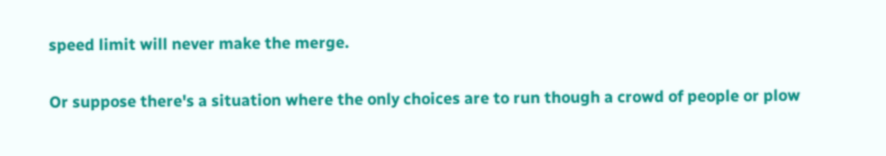speed limit will never make the merge.

Or suppose there's a situation where the only choices are to run though a crowd of people or plow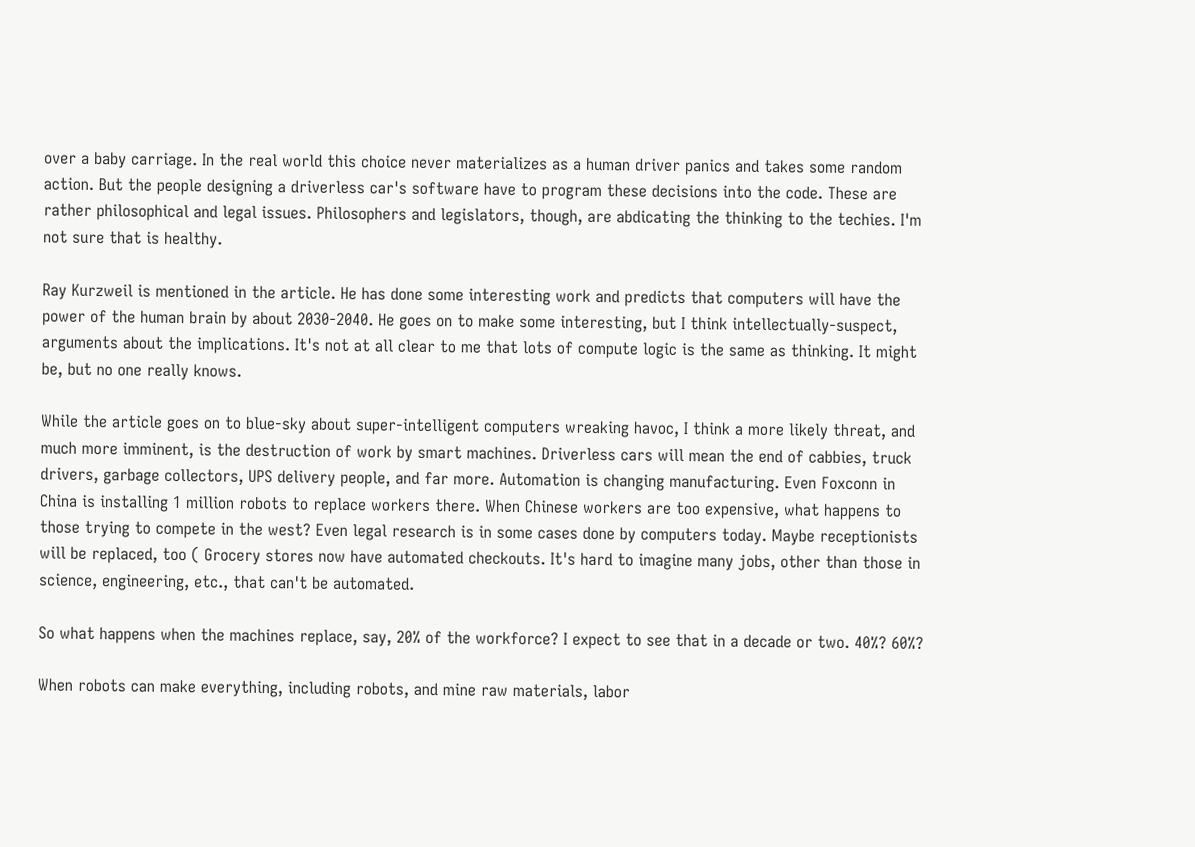over a baby carriage. In the real world this choice never materializes as a human driver panics and takes some random action. But the people designing a driverless car's software have to program these decisions into the code. These are rather philosophical and legal issues. Philosophers and legislators, though, are abdicating the thinking to the techies. I'm not sure that is healthy.

Ray Kurzweil is mentioned in the article. He has done some interesting work and predicts that computers will have the power of the human brain by about 2030-2040. He goes on to make some interesting, but I think intellectually-suspect, arguments about the implications. It's not at all clear to me that lots of compute logic is the same as thinking. It might be, but no one really knows.

While the article goes on to blue-sky about super-intelligent computers wreaking havoc, I think a more likely threat, and much more imminent, is the destruction of work by smart machines. Driverless cars will mean the end of cabbies, truck drivers, garbage collectors, UPS delivery people, and far more. Automation is changing manufacturing. Even Foxconn in China is installing 1 million robots to replace workers there. When Chinese workers are too expensive, what happens to those trying to compete in the west? Even legal research is in some cases done by computers today. Maybe receptionists will be replaced, too ( Grocery stores now have automated checkouts. It's hard to imagine many jobs, other than those in science, engineering, etc., that can't be automated.

So what happens when the machines replace, say, 20% of the workforce? I expect to see that in a decade or two. 40%? 60%?

When robots can make everything, including robots, and mine raw materials, labor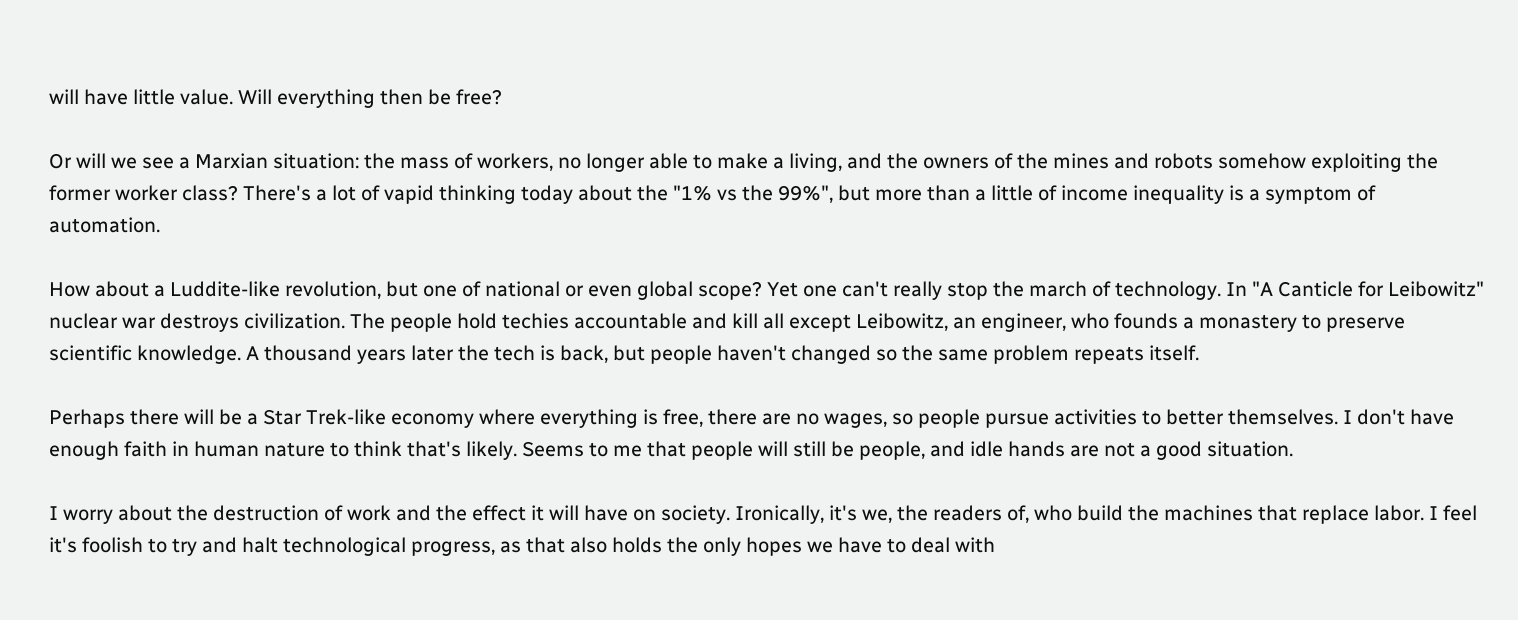will have little value. Will everything then be free?

Or will we see a Marxian situation: the mass of workers, no longer able to make a living, and the owners of the mines and robots somehow exploiting the former worker class? There's a lot of vapid thinking today about the "1% vs the 99%", but more than a little of income inequality is a symptom of automation.

How about a Luddite-like revolution, but one of national or even global scope? Yet one can't really stop the march of technology. In "A Canticle for Leibowitz" nuclear war destroys civilization. The people hold techies accountable and kill all except Leibowitz, an engineer, who founds a monastery to preserve scientific knowledge. A thousand years later the tech is back, but people haven't changed so the same problem repeats itself.

Perhaps there will be a Star Trek-like economy where everything is free, there are no wages, so people pursue activities to better themselves. I don't have enough faith in human nature to think that's likely. Seems to me that people will still be people, and idle hands are not a good situation.

I worry about the destruction of work and the effect it will have on society. Ironically, it's we, the readers of, who build the machines that replace labor. I feel it's foolish to try and halt technological progress, as that also holds the only hopes we have to deal with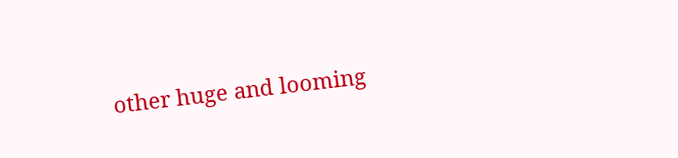other huge and looming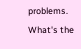problems. What's the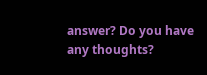answer? Do you have any thoughts?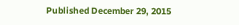Published December 29, 2015